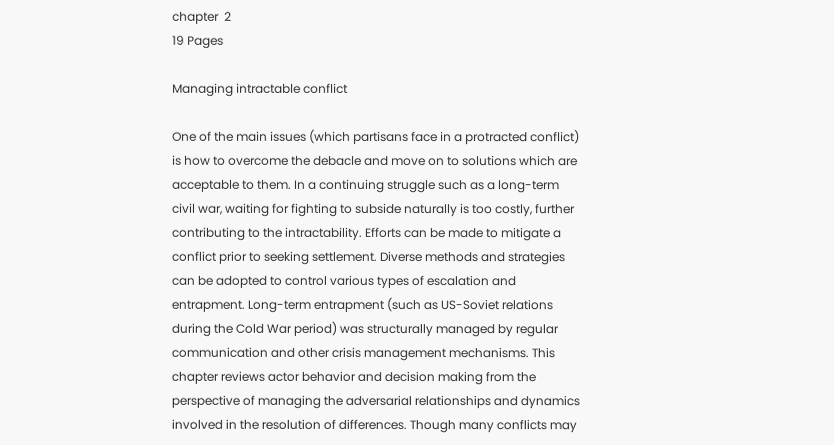chapter  2
19 Pages

Managing intractable conflict

One of the main issues (which partisans face in a protracted conflict) is how to overcome the debacle and move on to solutions which are acceptable to them. In a continuing struggle such as a long-term civil war, waiting for fighting to subside naturally is too costly, further contributing to the intractability. Efforts can be made to mitigate a conflict prior to seeking settlement. Diverse methods and strategies can be adopted to control various types of escalation and entrapment. Long-term entrapment (such as US-Soviet relations during the Cold War period) was structurally managed by regular communication and other crisis management mechanisms. This chapter reviews actor behavior and decision making from the perspective of managing the adversarial relationships and dynamics involved in the resolution of differences. Though many conflicts may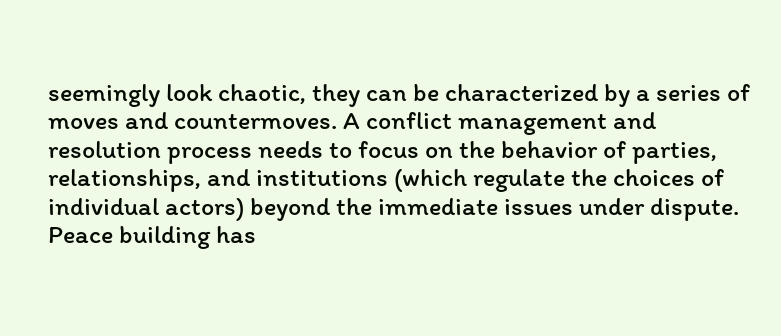seemingly look chaotic, they can be characterized by a series of moves and countermoves. A conflict management and resolution process needs to focus on the behavior of parties, relationships, and institutions (which regulate the choices of individual actors) beyond the immediate issues under dispute. Peace building has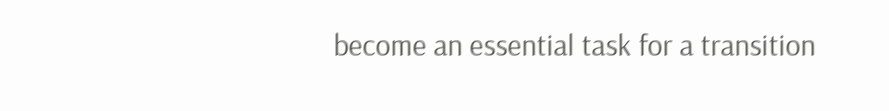become an essential task for a transition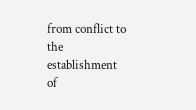from conflict to the establishment of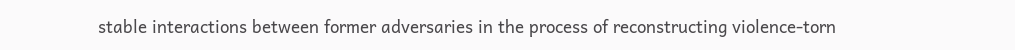stable interactions between former adversaries in the process of reconstructing violence-torn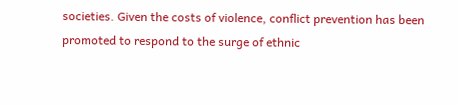societies. Given the costs of violence, conflict prevention has been promoted to respond to the surge of ethnic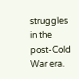struggles in the post-Cold War era.